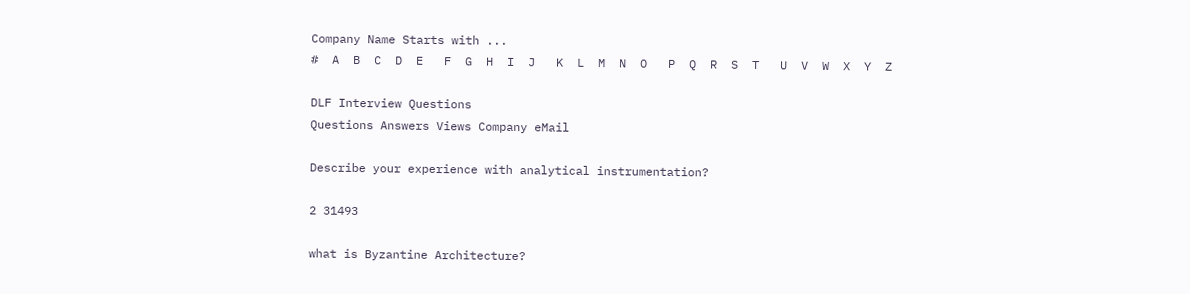Company Name Starts with ...
#  A  B  C  D  E   F  G  H  I  J   K  L  M  N  O   P  Q  R  S  T   U  V  W  X  Y  Z

DLF Interview Questions
Questions Answers Views Company eMail

Describe your experience with analytical instrumentation?

2 31493

what is Byzantine Architecture?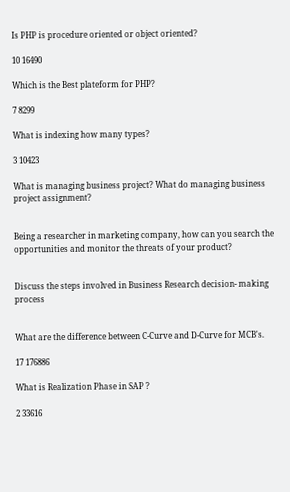Is PHP is procedure oriented or object oriented?

10 16490

Which is the Best plateform for PHP?

7 8299

What is indexing how many types?

3 10423

What is managing business project? What do managing business project assignment?


Being a researcher in marketing company, how can you search the opportunities and monitor the threats of your product?


Discuss the steps involved in Business Research decision- making process


What are the difference between C-Curve and D-Curve for MCB's.

17 176886

What is Realization Phase in SAP ?

2 33616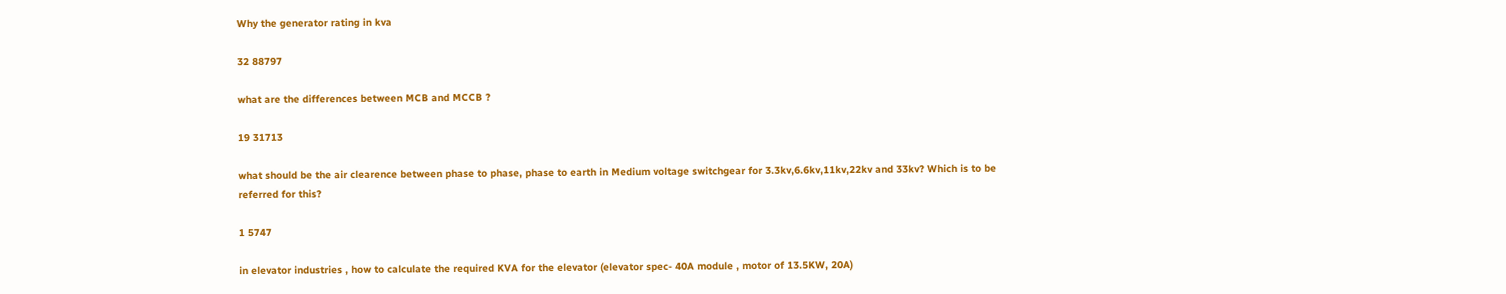Why the generator rating in kva

32 88797

what are the differences between MCB and MCCB ?

19 31713

what should be the air clearence between phase to phase, phase to earth in Medium voltage switchgear for 3.3kv,6.6kv,11kv,22kv and 33kv? Which is to be referred for this?

1 5747

in elevator industries , how to calculate the required KVA for the elevator (elevator spec- 40A module , motor of 13.5KW, 20A)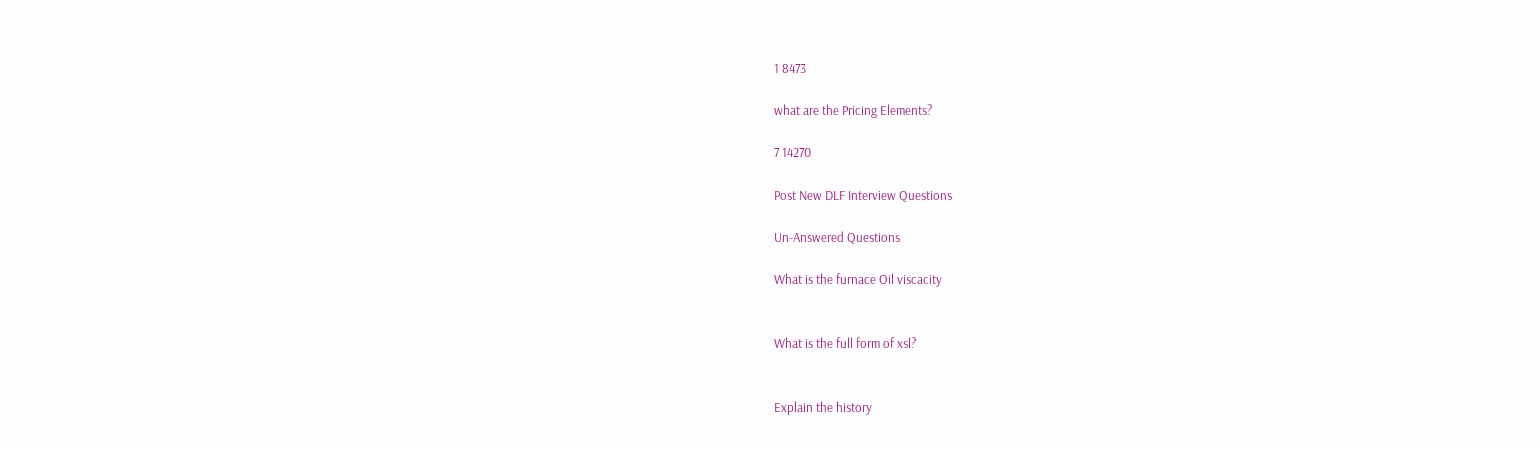1 8473

what are the Pricing Elements?

7 14270

Post New DLF Interview Questions

Un-Answered Questions

What is the furnace Oil viscacity


What is the full form of xsl?


Explain the history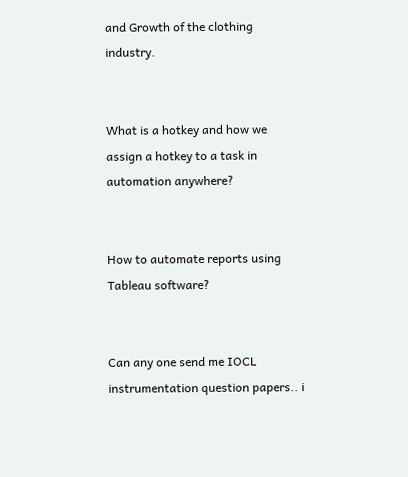and Growth of the clothing industry.


What is a hotkey and how we assign a hotkey to a task in automation anywhere?


How to automate reports using Tableau software?


Can any one send me IOCL instrumentation question papers.. i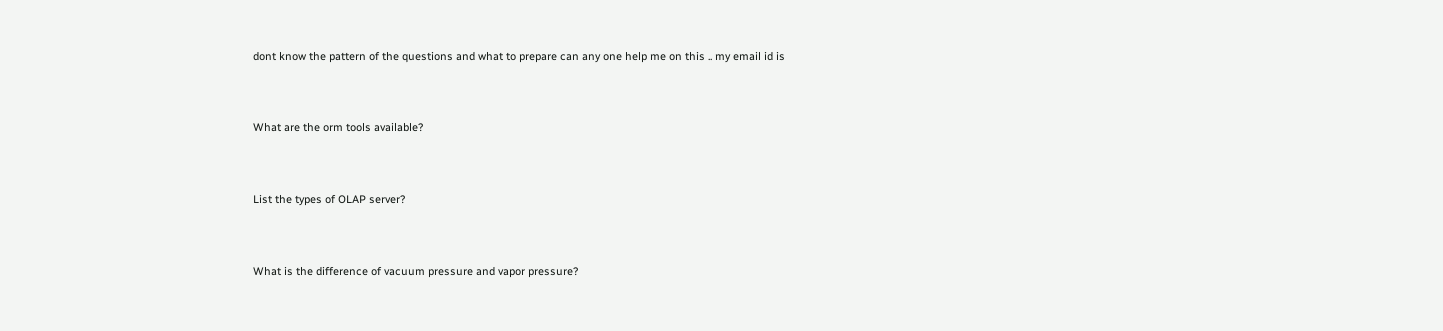dont know the pattern of the questions and what to prepare can any one help me on this .. my email id is


What are the orm tools available?


List the types of OLAP server?


What is the difference of vacuum pressure and vapor pressure?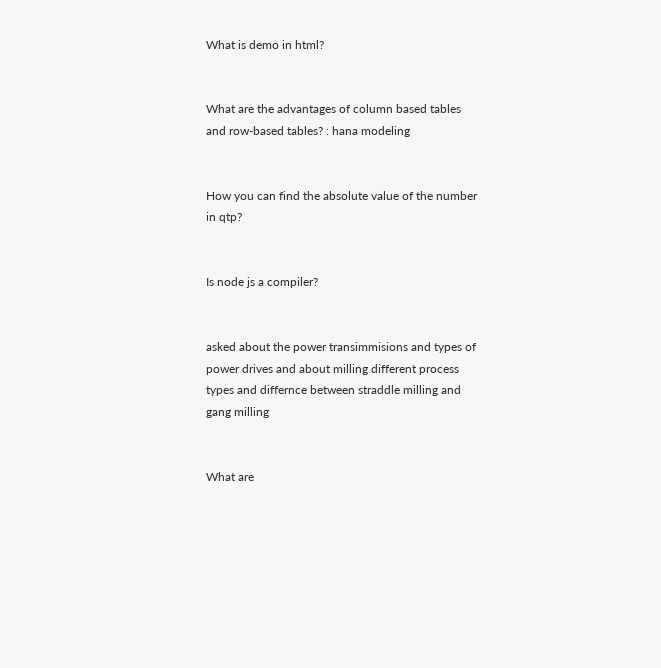What is demo in html?


What are the advantages of column based tables and row-based tables? : hana modeling


How you can find the absolute value of the number in qtp?


Is node js a compiler?


asked about the power transimmisions and types of power drives and about milling different process types and differnce between straddle milling and gang milling


What are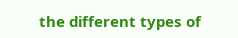the different types of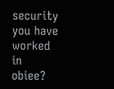security you have worked in obiee?